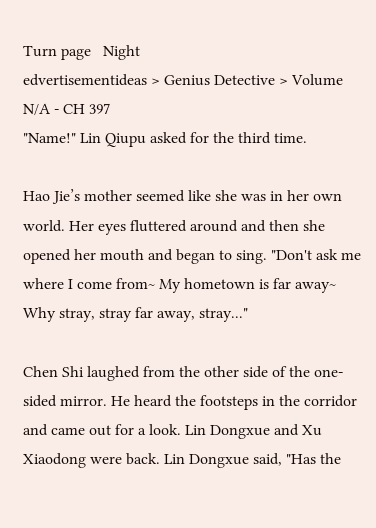Turn page   Night
edvertisementideas > Genius Detective > Volume N/A - CH 397
"Name!" Lin Qiupu asked for the third time.

Hao Jie’s mother seemed like she was in her own world. Her eyes fluttered around and then she opened her mouth and began to sing. "Don't ask me where I come from~ My hometown is far away~ Why stray, stray far away, stray..."

Chen Shi laughed from the other side of the one-sided mirror. He heard the footsteps in the corridor and came out for a look. Lin Dongxue and Xu Xiaodong were back. Lin Dongxue said, "Has the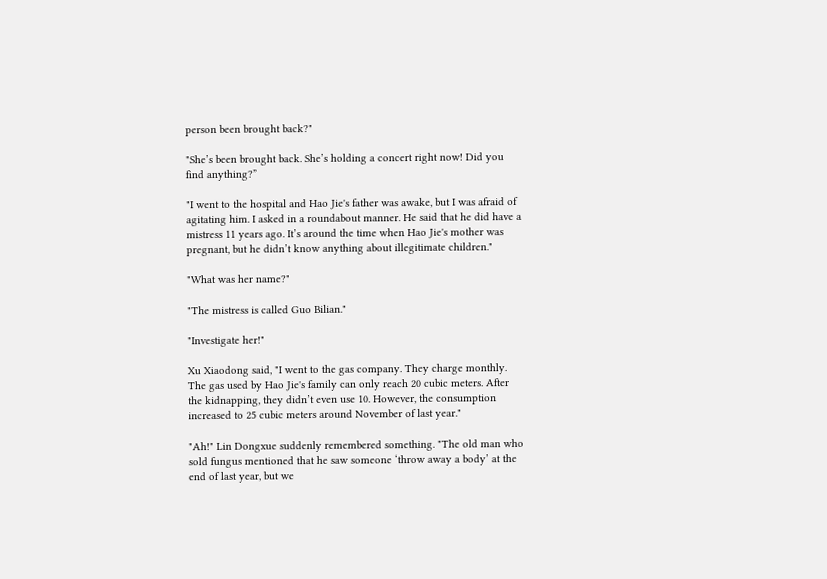person been brought back?"

"She’s been brought back. She’s holding a concert right now! Did you find anything?”

"I went to the hospital and Hao Jie's father was awake, but I was afraid of agitating him. I asked in a roundabout manner. He said that he did have a mistress 11 years ago. It’s around the time when Hao Jie's mother was pregnant, but he didn’t know anything about illegitimate children."

"What was her name?"

"The mistress is called Guo Bilian."

"Investigate her!"

Xu Xiaodong said, "I went to the gas company. They charge monthly. The gas used by Hao Jie's family can only reach 20 cubic meters. After the kidnapping, they didn’t even use 10. However, the consumption increased to 25 cubic meters around November of last year."

"Ah!" Lin Dongxue suddenly remembered something. "The old man who sold fungus mentioned that he saw someone ‘throw away a body’ at the end of last year, but we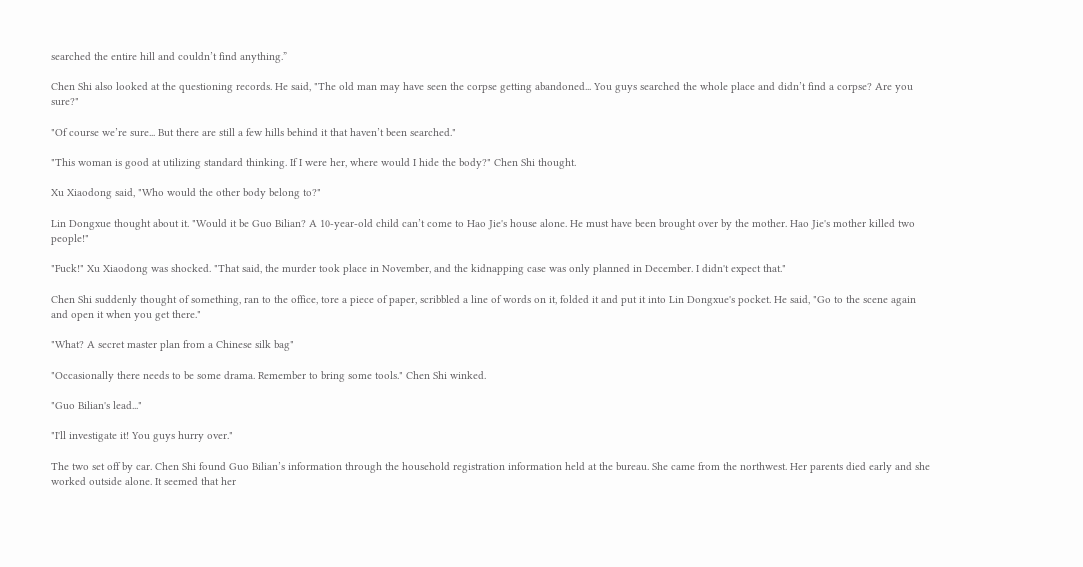searched the entire hill and couldn’t find anything.”

Chen Shi also looked at the questioning records. He said, "The old man may have seen the corpse getting abandoned... You guys searched the whole place and didn’t find a corpse? Are you sure?"

"Of course we’re sure... But there are still a few hills behind it that haven’t been searched."

"This woman is good at utilizing standard thinking. If I were her, where would I hide the body?" Chen Shi thought.

Xu Xiaodong said, "Who would the other body belong to?"

Lin Dongxue thought about it. "Would it be Guo Bilian? A 10-year-old child can’t come to Hao Jie's house alone. He must have been brought over by the mother. Hao Jie's mother killed two people!"

"Fuck!" Xu Xiaodong was shocked. "That said, the murder took place in November, and the kidnapping case was only planned in December. I didn't expect that."

Chen Shi suddenly thought of something, ran to the office, tore a piece of paper, scribbled a line of words on it, folded it and put it into Lin Dongxue's pocket. He said, "Go to the scene again and open it when you get there."

"What? A secret master plan from a Chinese silk bag"

"Occasionally there needs to be some drama. Remember to bring some tools." Chen Shi winked.

"Guo Bilian's lead..."

"I'll investigate it! You guys hurry over."

The two set off by car. Chen Shi found Guo Bilian’s information through the household registration information held at the bureau. She came from the northwest. Her parents died early and she worked outside alone. It seemed that her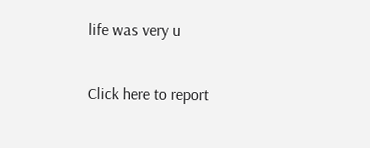life was very u

Click here to report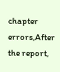chapter errors,After the report,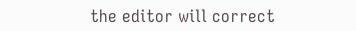the editor will correct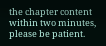the chapter content within two minutes, please be patient.